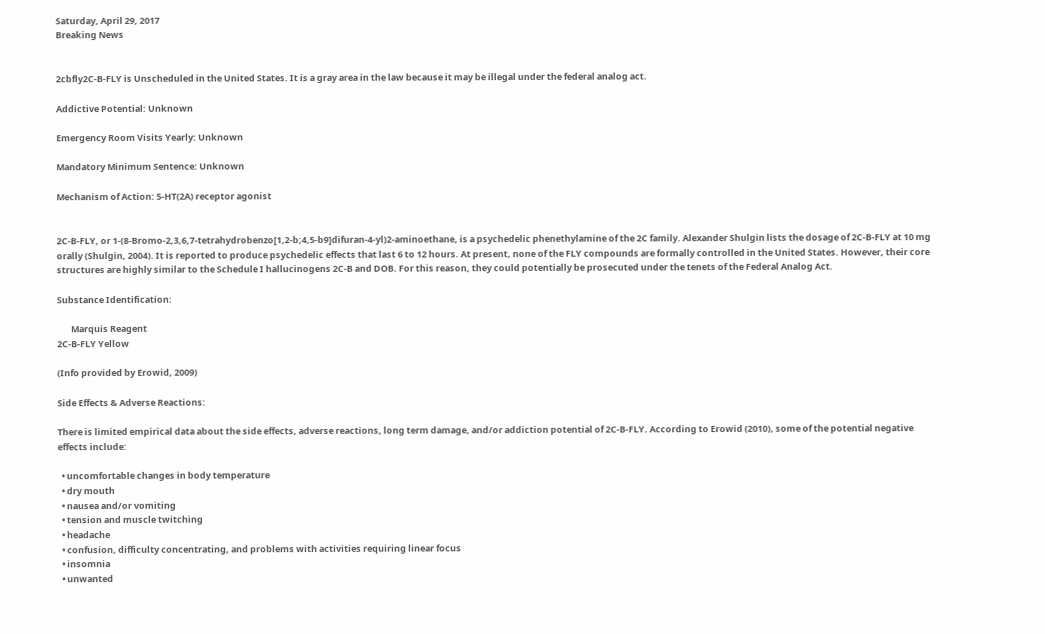Saturday, April 29, 2017
Breaking News


2cbfly2C-B-FLY is Unscheduled in the United States. It is a gray area in the law because it may be illegal under the federal analog act.

Addictive Potential: Unknown

Emergency Room Visits Yearly: Unknown

Mandatory Minimum Sentence: Unknown

Mechanism of Action: 5-HT(2A) receptor agonist


2C-B-FLY, or 1-(8-Bromo-2,3,6,7-tetrahydrobenzo[1,2-b;4,5-b9]difuran-4-yl)2-aminoethane, is a psychedelic phenethylamine of the 2C family. Alexander Shulgin lists the dosage of 2C-B-FLY at 10 mg orally (Shulgin, 2004). It is reported to produce psychedelic effects that last 6 to 12 hours. At present, none of the FLY compounds are formally controlled in the United States. However, their core structures are highly similar to the Schedule I hallucinogens 2C-B and DOB. For this reason, they could potentially be prosecuted under the tenets of the Federal Analog Act.

Substance Identification:

       Marquis Reagent
2C-B-FLY Yellow

(Info provided by Erowid, 2009)

Side Effects & Adverse Reactions:

There is limited empirical data about the side effects, adverse reactions, long term damage, and/or addiction potential of 2C-B-FLY. According to Erowid (2010), some of the potential negative effects include:

  • uncomfortable changes in body temperature
  • dry mouth
  • nausea and/or vomiting
  • tension and muscle twitching
  • headache
  • confusion, difficulty concentrating, and problems with activities requiring linear focus
  • insomnia
  • unwanted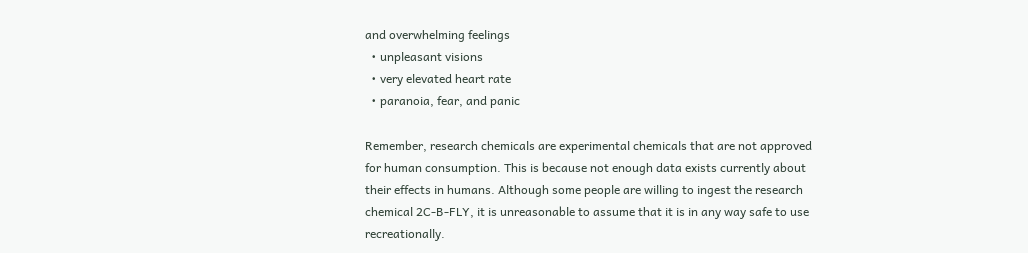and overwhelming feelings
  • unpleasant visions
  • very elevated heart rate
  • paranoia, fear, and panic

Remember, research chemicals are experimental chemicals that are not approved for human consumption. This is because not enough data exists currently about their effects in humans. Although some people are willing to ingest the research chemical 2C-B-FLY, it is unreasonable to assume that it is in any way safe to use recreationally.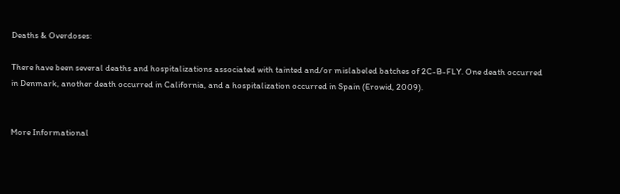Deaths & Overdoses:

There have been several deaths and hospitalizations associated with tainted and/or mislabeled batches of 2C-B-FLY. One death occurred in Denmark, another death occurred in California, and a hospitalization occurred in Spain (Erowid, 2009).


More Informational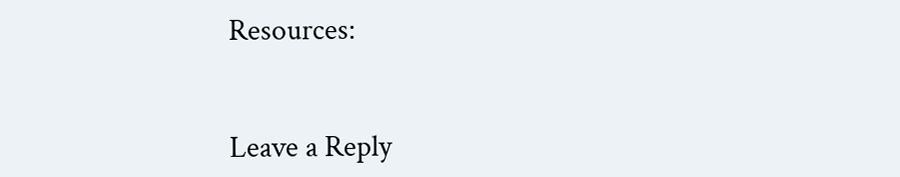Resources:


Leave a Reply